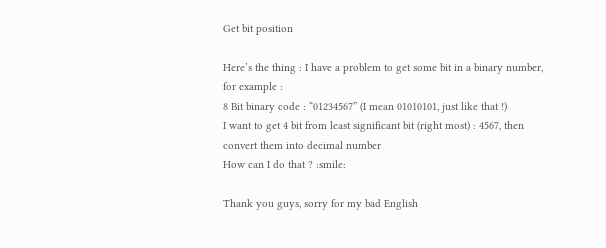Get bit position

Here’s the thing : I have a problem to get some bit in a binary number, for example :
8 Bit binary code : “01234567” (I mean 01010101, just like that !)
I want to get 4 bit from least significant bit (right most) : 4567, then convert them into decimal number
How can I do that ? :smile:

Thank you guys, sorry for my bad English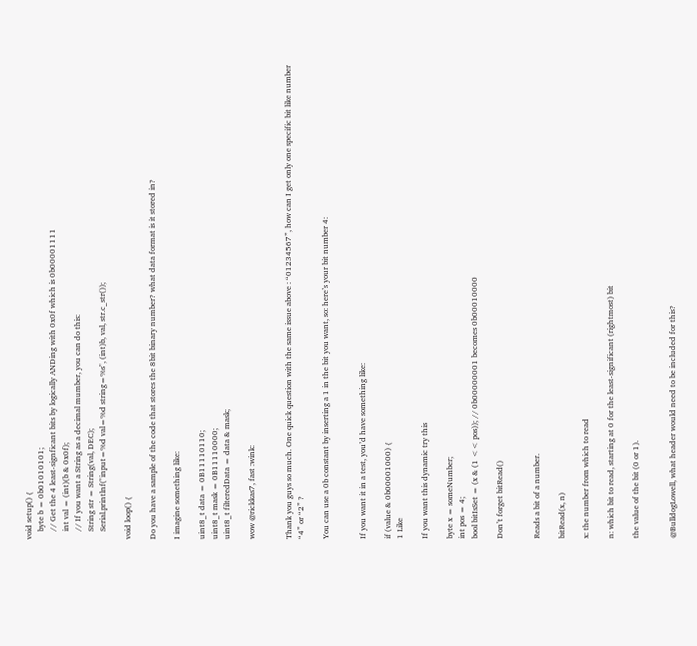void setup() {
    byte b = 0b01010101;
    // Get the 4 least-signficant bits by logically ANDing with 0x0f which is 0b00001111
    int val = (int)(b & 0x0f);
    // If you want a String as a decimal mumber, you can do this:
    String str = String(val, DEC);
    Serial.printlnf("input=%d val=%d string=%s", (int)b, val, str.c_str());

void loop() {

Do you have a sample of the code that stores the 8bit binary number? what data format is it stored in?

I imagine something like:

uint8_t data = 0B11110110;
uint8_t mask = 0B11110000;
uint8_t filteredData = data & mask;

wow @rickkas7, fast :wink:


Thank you guys so much. One quick question with the same issue above : “01234567”, how can I get only one specific bit like number “4” or “2” ?

You can use a 0b constant by inserting a 1 in the bit you want, so: here’s your bit number 4:


If you want it in a test, you’d have something like:

if (value & 0b00001000) {
1 Like

If you want this dynamic try this

byte x = someNumber;
int pos = 4;
bool bitIsSet = (x & (1 << pos)); // 0b00000001 becomes 0b00010000

Don’t forget bitRead()


Reads a bit of a number.

bitRead(x, n)

x: the number from which to read

n: which bit to read, starting at 0 for the least-significant (rightmost) bit

the value of the bit (0 or 1).


@BulldogLowell, what header would need to be included for this?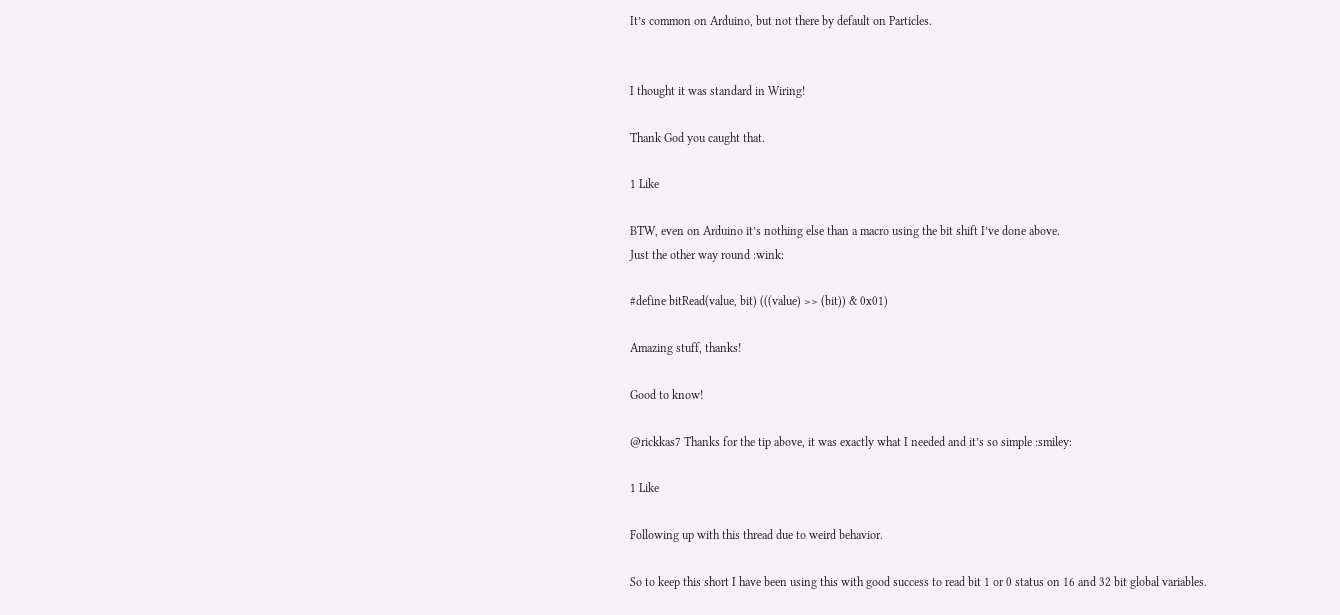It’s common on Arduino, but not there by default on Particles.


I thought it was standard in Wiring!

Thank God you caught that.

1 Like

BTW, even on Arduino it’s nothing else than a macro using the bit shift I’ve done above.
Just the other way round :wink:

#define bitRead(value, bit) (((value) >> (bit)) & 0x01)

Amazing stuff, thanks!

Good to know!

@rickkas7 Thanks for the tip above, it was exactly what I needed and it’s so simple :smiley:

1 Like

Following up with this thread due to weird behavior.

So to keep this short I have been using this with good success to read bit 1 or 0 status on 16 and 32 bit global variables.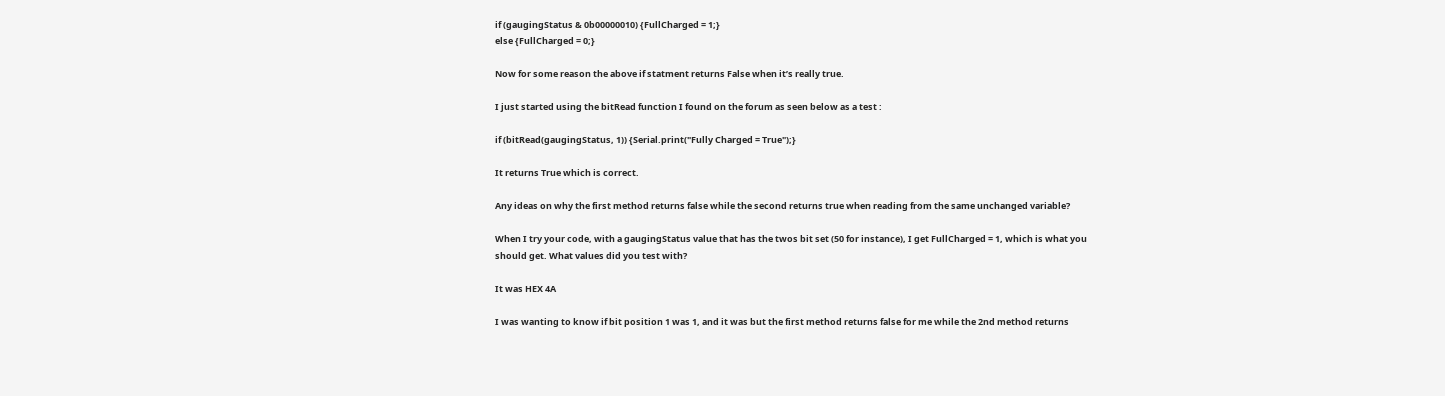if (gaugingStatus & 0b00000010) {FullCharged = 1;}
else {FullCharged = 0;}

Now for some reason the above if statment returns False when it’s really true.

I just started using the bitRead function I found on the forum as seen below as a test :

if (bitRead(gaugingStatus, 1)) {Serial.print("Fully Charged = True");}

It returns True which is correct.

Any ideas on why the first method returns false while the second returns true when reading from the same unchanged variable?

When I try your code, with a gaugingStatus value that has the twos bit set (50 for instance), I get FullCharged = 1, which is what you should get. What values did you test with?

It was HEX 4A

I was wanting to know if bit position 1 was 1, and it was but the first method returns false for me while the 2nd method returns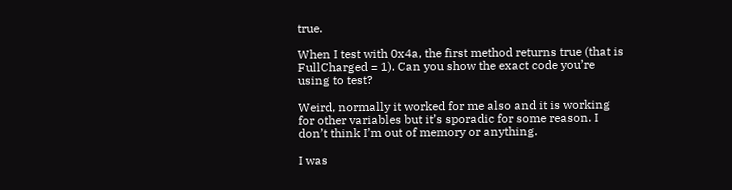true.

When I test with 0x4a, the first method returns true (that is FullCharged = 1). Can you show the exact code you’re using to test?

Weird, normally it worked for me also and it is working for other variables but it’s sporadic for some reason. I don’t think I’m out of memory or anything.

I was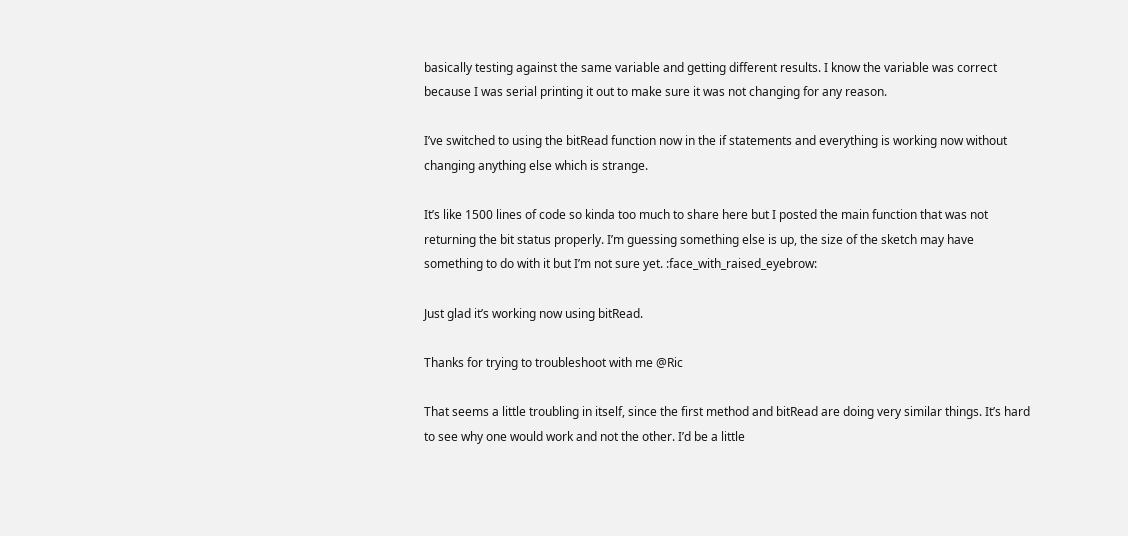basically testing against the same variable and getting different results. I know the variable was correct because I was serial printing it out to make sure it was not changing for any reason.

I’ve switched to using the bitRead function now in the if statements and everything is working now without changing anything else which is strange.

It’s like 1500 lines of code so kinda too much to share here but I posted the main function that was not returning the bit status properly. I’m guessing something else is up, the size of the sketch may have something to do with it but I’m not sure yet. :face_with_raised_eyebrow:

Just glad it’s working now using bitRead.

Thanks for trying to troubleshoot with me @Ric

That seems a little troubling in itself, since the first method and bitRead are doing very similar things. It’s hard to see why one would work and not the other. I’d be a little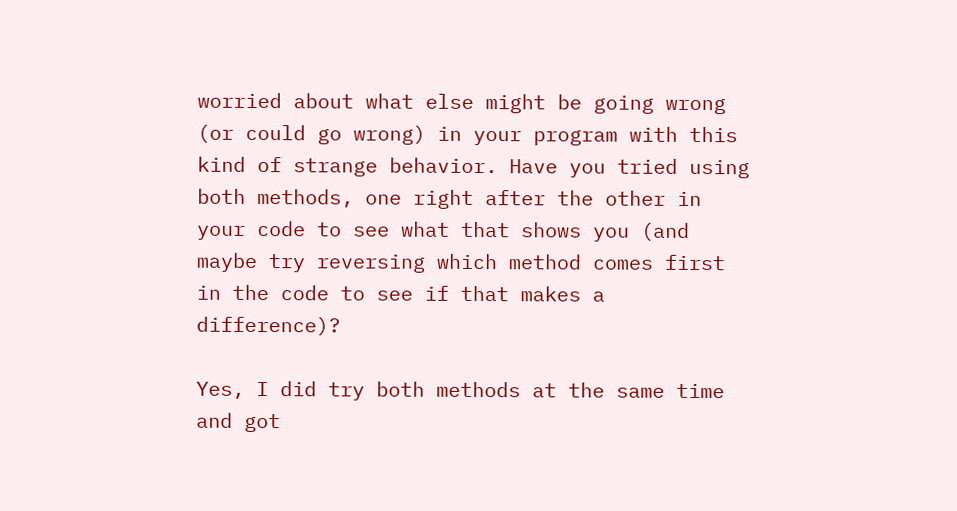worried about what else might be going wrong (or could go wrong) in your program with this kind of strange behavior. Have you tried using both methods, one right after the other in your code to see what that shows you (and maybe try reversing which method comes first in the code to see if that makes a difference)?

Yes, I did try both methods at the same time and got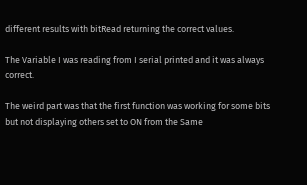different results with bitRead returning the correct values.

The Variable I was reading from I serial printed and it was always correct.

The weird part was that the first function was working for some bits but not displaying others set to ON from the Same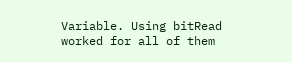Variable. Using bitRead worked for all of them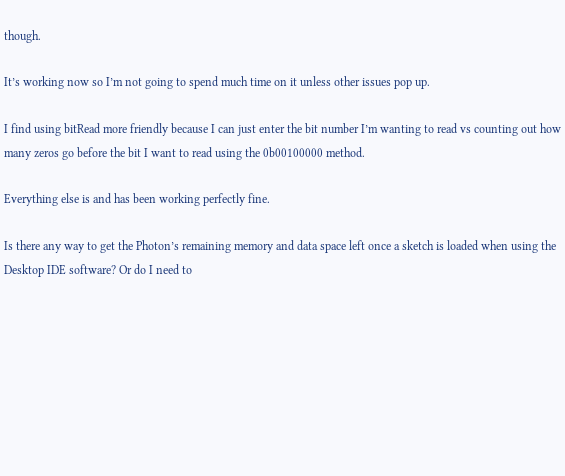though.

It’s working now so I’m not going to spend much time on it unless other issues pop up.

I find using bitRead more friendly because I can just enter the bit number I’m wanting to read vs counting out how many zeros go before the bit I want to read using the 0b00100000 method.

Everything else is and has been working perfectly fine.

Is there any way to get the Photon’s remaining memory and data space left once a sketch is loaded when using the Desktop IDE software? Or do I need to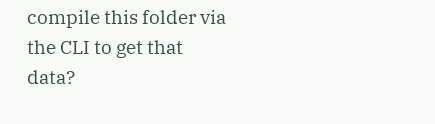compile this folder via the CLI to get that data?